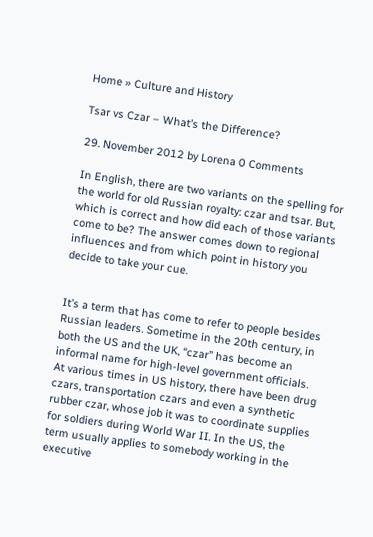Home » Culture and History

Tsar vs Czar – What’s the Difference?

29. November 2012 by Lorena 0 Comments

In English, there are two variants on the spelling for the world for old Russian royalty: czar and tsar. But, which is correct and how did each of those variants come to be? The answer comes down to regional influences and from which point in history you decide to take your cue.


It’s a term that has come to refer to people besides Russian leaders. Sometime in the 20th century, in both the US and the UK, “czar” has become an informal name for high-level government officials. At various times in US history, there have been drug czars, transportation czars and even a synthetic rubber czar, whose job it was to coordinate supplies for soldiers during World War II. In the US, the term usually applies to somebody working in the executive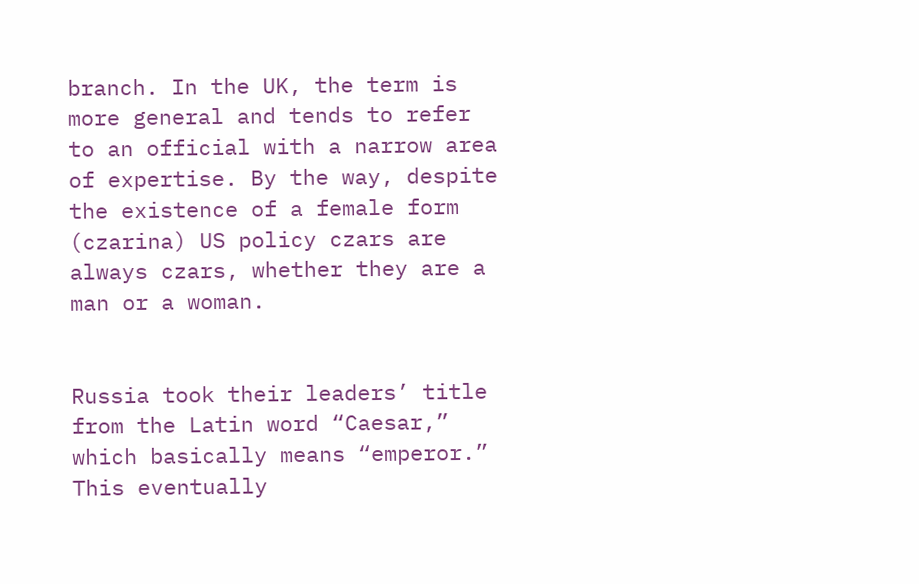branch. In the UK, the term is more general and tends to refer to an official with a narrow area of expertise. By the way, despite the existence of a female form (czarina) US policy czars are always czars, whether they are a man or a woman.


Russia took their leaders’ title from the Latin word “Caesar,” which basically means “emperor.” This eventually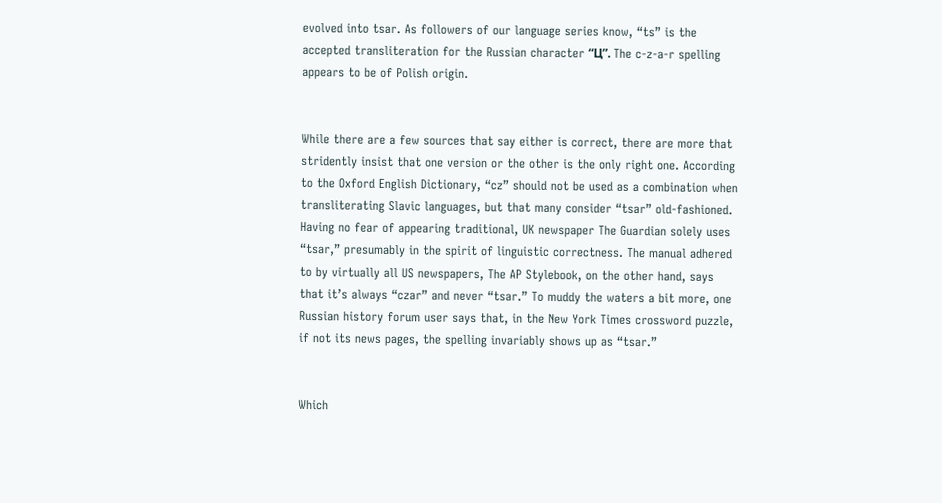evolved into tsar. As followers of our language series know, “ts” is the accepted transliteration for the Russian character “Ц”. The c-z-a-r spelling appears to be of Polish origin.


While there are a few sources that say either is correct, there are more that stridently insist that one version or the other is the only right one. According to the Oxford English Dictionary, “cz” should not be used as a combination when transliterating Slavic languages, but that many consider “tsar” old-fashioned. Having no fear of appearing traditional, UK newspaper The Guardian solely uses “tsar,” presumably in the spirit of linguistic correctness. The manual adhered to by virtually all US newspapers, The AP Stylebook, on the other hand, says that it’s always “czar” and never “tsar.” To muddy the waters a bit more, one Russian history forum user says that, in the New York Times crossword puzzle, if not its news pages, the spelling invariably shows up as “tsar.”


Which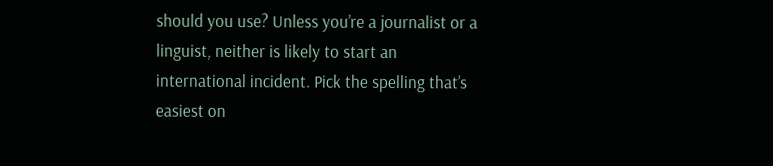should you use? Unless you’re a journalist or a linguist, neither is likely to start an international incident. Pick the spelling that’s easiest on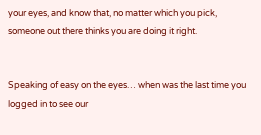your eyes, and know that, no matter which you pick, someone out there thinks you are doing it right.


Speaking of easy on the eyes… when was the last time you logged in to see our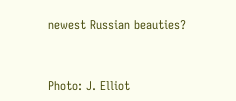newest Russian beauties?


Photo: J. Elliot